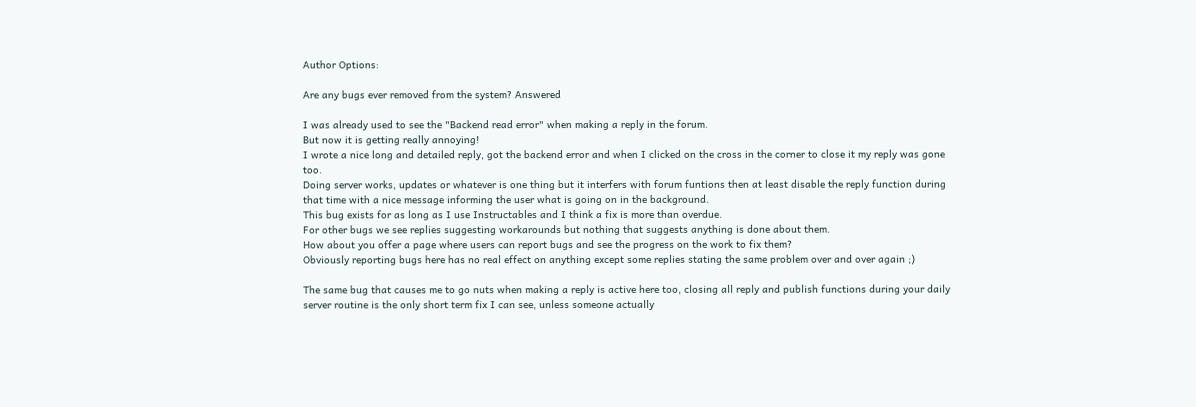Author Options:

Are any bugs ever removed from the system? Answered

I was already used to see the "Backend read error" when making a reply in the forum.
But now it is getting really annoying!
I wrote a nice long and detailed reply, got the backend error and when I clicked on the cross in the corner to close it my reply was gone too.
Doing server works, updates or whatever is one thing but it interfers with forum funtions then at least disable the reply function during that time with a nice message informing the user what is going on in the background.
This bug exists for as long as I use Instructables and I think a fix is more than overdue.
For other bugs we see replies suggesting workarounds but nothing that suggests anything is done about them.
How about you offer a page where users can report bugs and see the progress on the work to fix them?
Obviously reporting bugs here has no real effect on anything except some replies stating the same problem over and over again ;)

The same bug that causes me to go nuts when making a reply is active here too, closing all reply and publish functions during your daily server routine is the only short term fix I can see, unless someone actually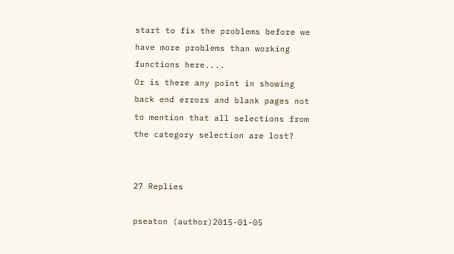start to fix the problems before we have more problems than working functions here....
Or is there any point in showing back end errors and blank pages not to mention that all selections from the category selection are lost?


27 Replies

pseaton (author)2015-01-05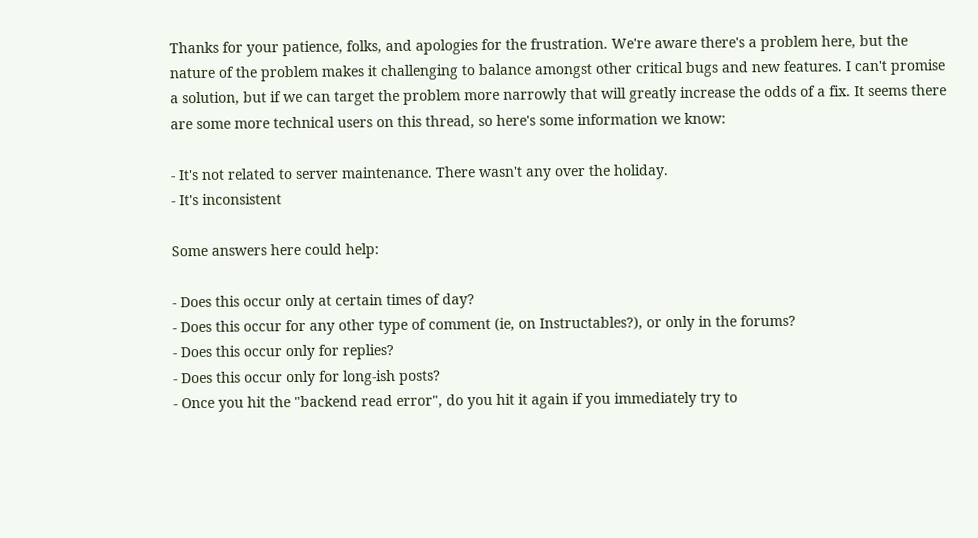Thanks for your patience, folks, and apologies for the frustration. We're aware there's a problem here, but the nature of the problem makes it challenging to balance amongst other critical bugs and new features. I can't promise a solution, but if we can target the problem more narrowly that will greatly increase the odds of a fix. It seems there are some more technical users on this thread, so here's some information we know:

- It's not related to server maintenance. There wasn't any over the holiday.
- It's inconsistent

Some answers here could help:

- Does this occur only at certain times of day?
- Does this occur for any other type of comment (ie, on Instructables?), or only in the forums?
- Does this occur only for replies?
- Does this occur only for long-ish posts?
- Once you hit the "backend read error", do you hit it again if you immediately try to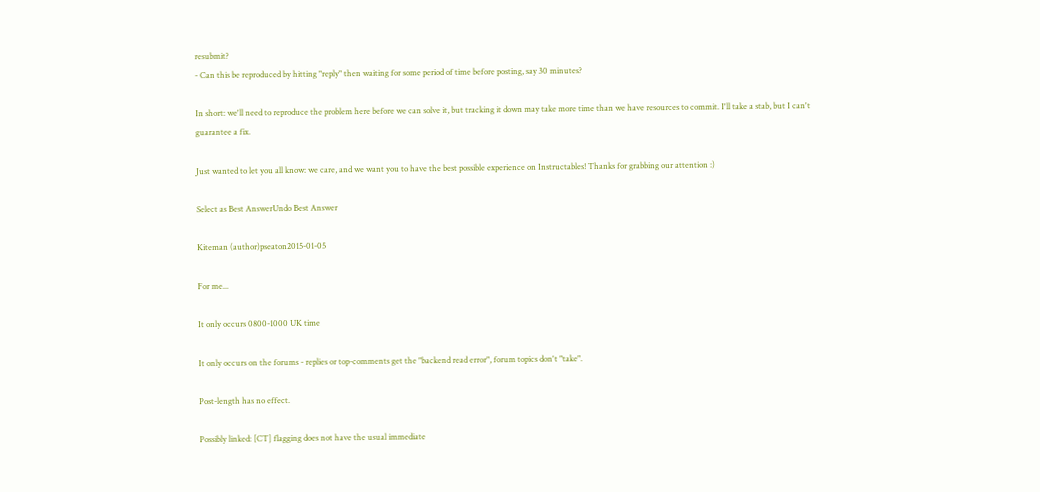resubmit?
- Can this be reproduced by hitting "reply" then waiting for some period of time before posting, say 30 minutes?

In short: we'll need to reproduce the problem here before we can solve it, but tracking it down may take more time than we have resources to commit. I'll take a stab, but I can't guarantee a fix.

Just wanted to let you all know: we care, and we want you to have the best possible experience on Instructables! Thanks for grabbing our attention :)

Select as Best AnswerUndo Best Answer

Kiteman (author)pseaton2015-01-05

For me...

It only occurs 0800-1000 UK time

It only occurs on the forums - replies or top-comments get the "backend read error", forum topics don't "take".

Post-length has no effect.

Possibly linked: [CT] flagging does not have the usual immediate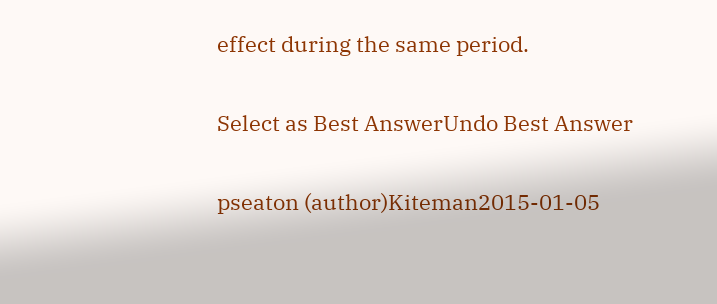effect during the same period.

Select as Best AnswerUndo Best Answer

pseaton (author)Kiteman2015-01-05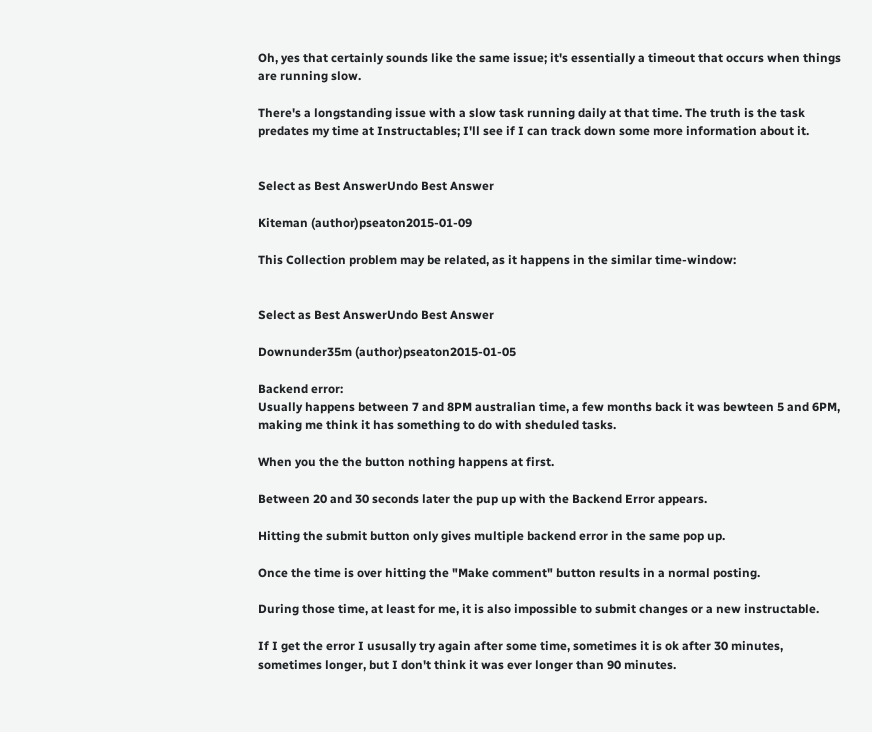Oh, yes that certainly sounds like the same issue; it's essentially a timeout that occurs when things are running slow.

There's a longstanding issue with a slow task running daily at that time. The truth is the task predates my time at Instructables; I'll see if I can track down some more information about it.


Select as Best AnswerUndo Best Answer

Kiteman (author)pseaton2015-01-09

This Collection problem may be related, as it happens in the similar time-window:


Select as Best AnswerUndo Best Answer

Downunder35m (author)pseaton2015-01-05

Backend error:
Usually happens between 7 and 8PM australian time, a few months back it was bewteen 5 and 6PM, making me think it has something to do with sheduled tasks.

When you the the button nothing happens at first.

Between 20 and 30 seconds later the pup up with the Backend Error appears.

Hitting the submit button only gives multiple backend error in the same pop up.

Once the time is over hitting the "Make comment" button results in a normal posting.

During those time, at least for me, it is also impossible to submit changes or a new instructable.

If I get the error I ususally try again after some time, sometimes it is ok after 30 minutes, sometimes longer, but I don't think it was ever longer than 90 minutes.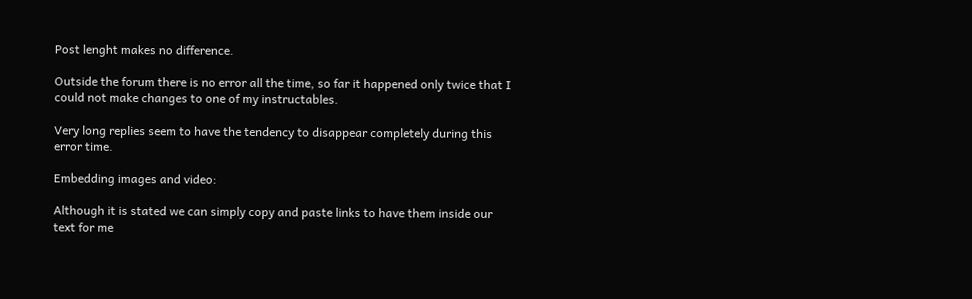Post lenght makes no difference.

Outside the forum there is no error all the time, so far it happened only twice that I could not make changes to one of my instructables.

Very long replies seem to have the tendency to disappear completely during this error time.

Embedding images and video:

Although it is stated we can simply copy and paste links to have them inside our text for me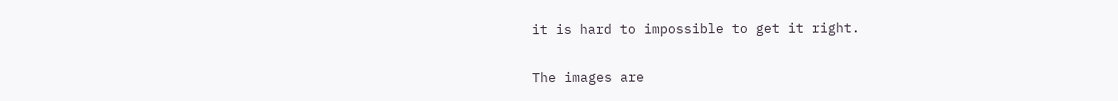it is hard to impossible to get it right.

The images are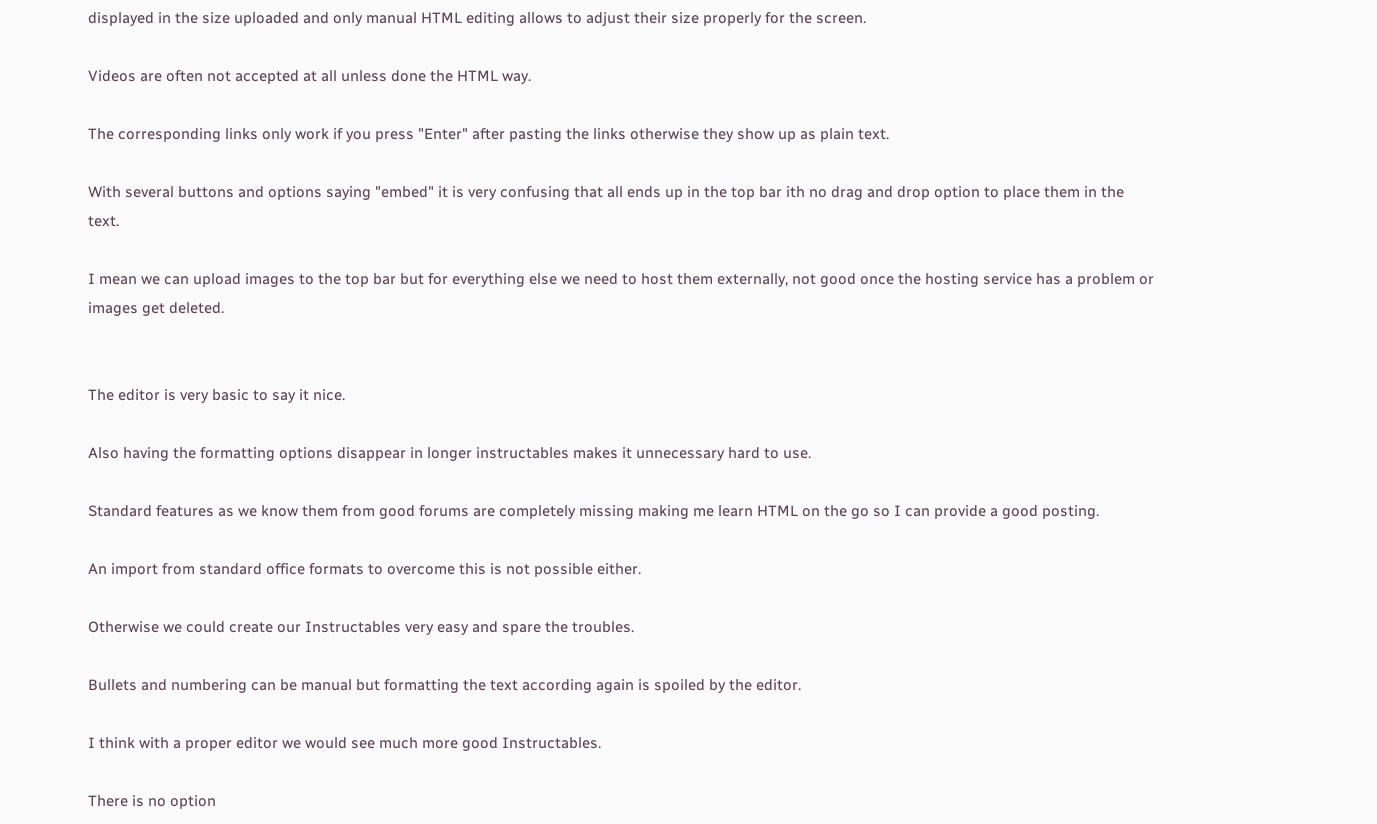displayed in the size uploaded and only manual HTML editing allows to adjust their size properly for the screen.

Videos are often not accepted at all unless done the HTML way.

The corresponding links only work if you press "Enter" after pasting the links otherwise they show up as plain text.

With several buttons and options saying "embed" it is very confusing that all ends up in the top bar ith no drag and drop option to place them in the text.

I mean we can upload images to the top bar but for everything else we need to host them externally, not good once the hosting service has a problem or images get deleted.


The editor is very basic to say it nice.

Also having the formatting options disappear in longer instructables makes it unnecessary hard to use.

Standard features as we know them from good forums are completely missing making me learn HTML on the go so I can provide a good posting.

An import from standard office formats to overcome this is not possible either.

Otherwise we could create our Instructables very easy and spare the troubles.

Bullets and numbering can be manual but formatting the text according again is spoiled by the editor.

I think with a proper editor we would see much more good Instructables.

There is no option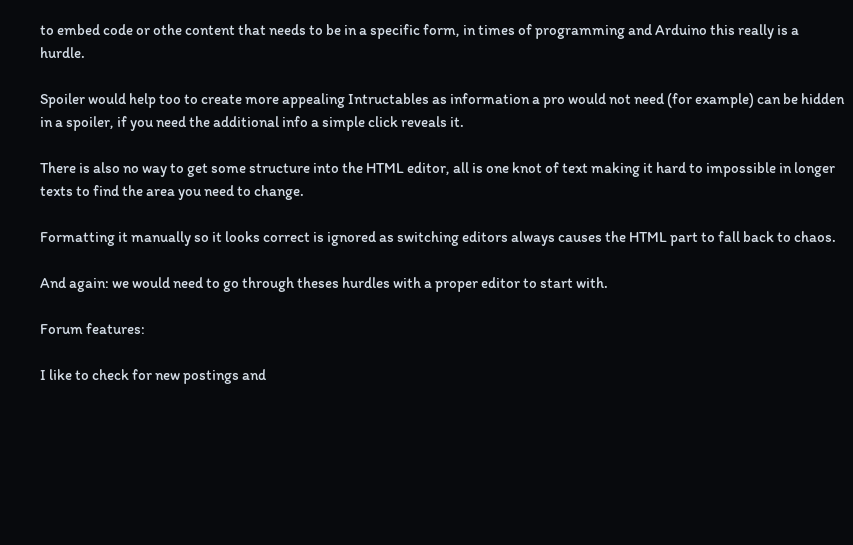to embed code or othe content that needs to be in a specific form, in times of programming and Arduino this really is a hurdle.

Spoiler would help too to create more appealing Intructables as information a pro would not need (for example) can be hidden in a spoiler, if you need the additional info a simple click reveals it.

There is also no way to get some structure into the HTML editor, all is one knot of text making it hard to impossible in longer texts to find the area you need to change.

Formatting it manually so it looks correct is ignored as switching editors always causes the HTML part to fall back to chaos.

And again: we would need to go through theses hurdles with a proper editor to start with.

Forum features:

I like to check for new postings and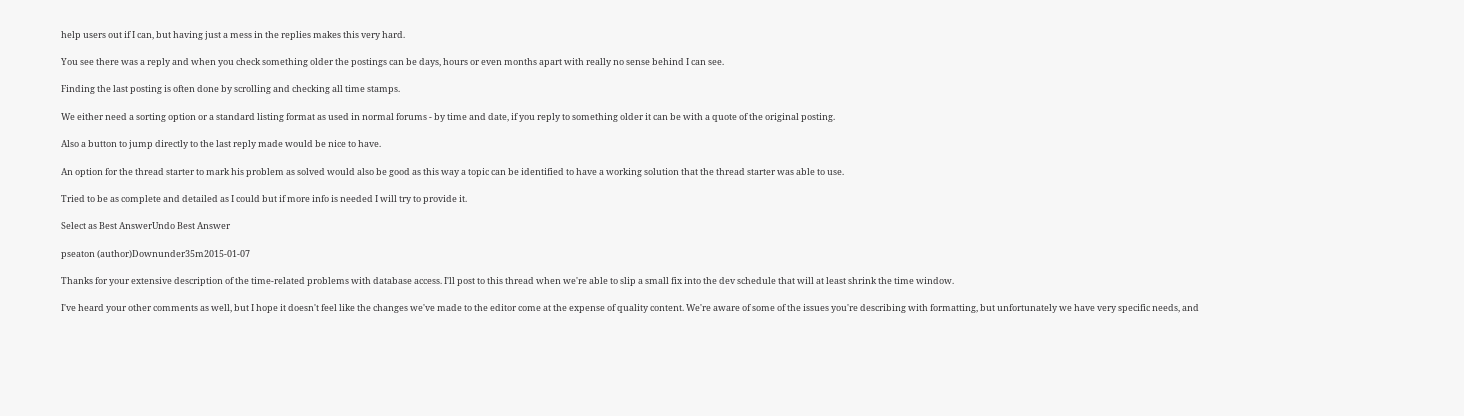help users out if I can, but having just a mess in the replies makes this very hard.

You see there was a reply and when you check something older the postings can be days, hours or even months apart with really no sense behind I can see.

Finding the last posting is often done by scrolling and checking all time stamps.

We either need a sorting option or a standard listing format as used in normal forums - by time and date, if you reply to something older it can be with a quote of the original posting.

Also a button to jump directly to the last reply made would be nice to have.

An option for the thread starter to mark his problem as solved would also be good as this way a topic can be identified to have a working solution that the thread starter was able to use.

Tried to be as complete and detailed as I could but if more info is needed I will try to provide it.

Select as Best AnswerUndo Best Answer

pseaton (author)Downunder35m2015-01-07

Thanks for your extensive description of the time-related problems with database access. I'll post to this thread when we're able to slip a small fix into the dev schedule that will at least shrink the time window.

I've heard your other comments as well, but I hope it doesn't feel like the changes we've made to the editor come at the expense of quality content. We're aware of some of the issues you're describing with formatting, but unfortunately we have very specific needs, and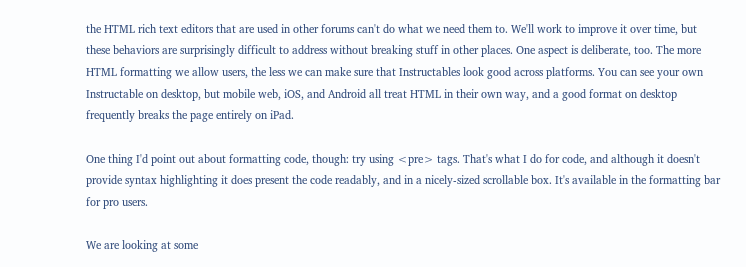the HTML rich text editors that are used in other forums can't do what we need them to. We'll work to improve it over time, but these behaviors are surprisingly difficult to address without breaking stuff in other places. One aspect is deliberate, too. The more HTML formatting we allow users, the less we can make sure that Instructables look good across platforms. You can see your own Instructable on desktop, but mobile web, iOS, and Android all treat HTML in their own way, and a good format on desktop frequently breaks the page entirely on iPad.

One thing I'd point out about formatting code, though: try using <pre> tags. That's what I do for code, and although it doesn't provide syntax highlighting it does present the code readably, and in a nicely-sized scrollable box. It's available in the formatting bar for pro users.

We are looking at some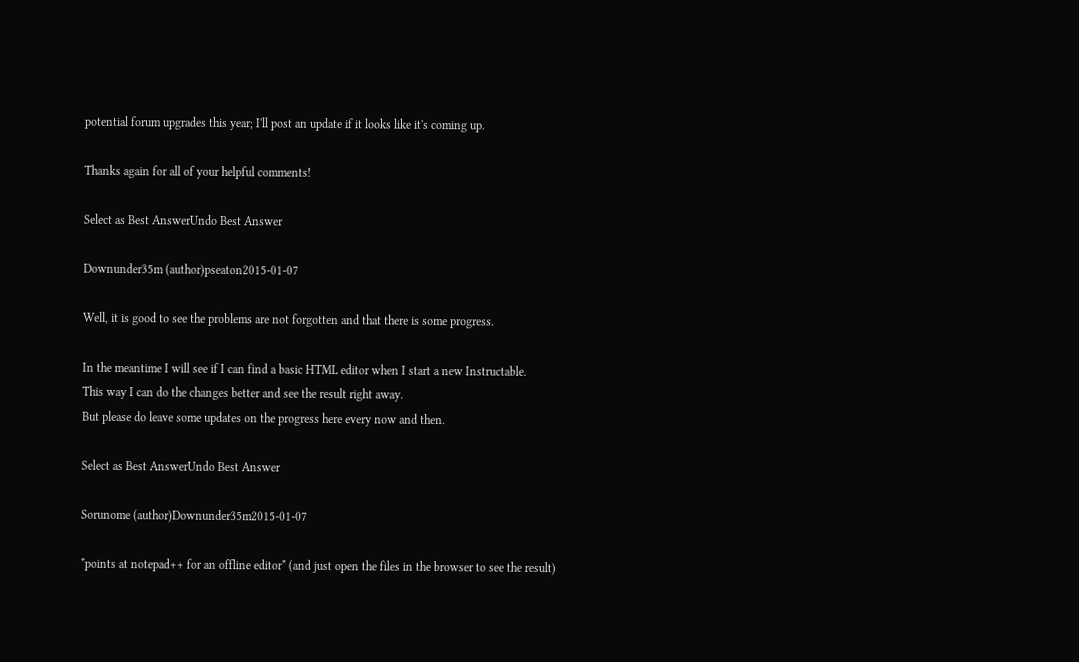potential forum upgrades this year; I'll post an update if it looks like it's coming up.

Thanks again for all of your helpful comments!

Select as Best AnswerUndo Best Answer

Downunder35m (author)pseaton2015-01-07

Well, it is good to see the problems are not forgotten and that there is some progress.

In the meantime I will see if I can find a basic HTML editor when I start a new Instructable.
This way I can do the changes better and see the result right away.
But please do leave some updates on the progress here every now and then.

Select as Best AnswerUndo Best Answer

Sorunome (author)Downunder35m2015-01-07

*points at notepad++ for an offline editor* (and just open the files in the browser to see the result)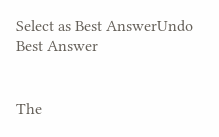Select as Best AnswerUndo Best Answer


The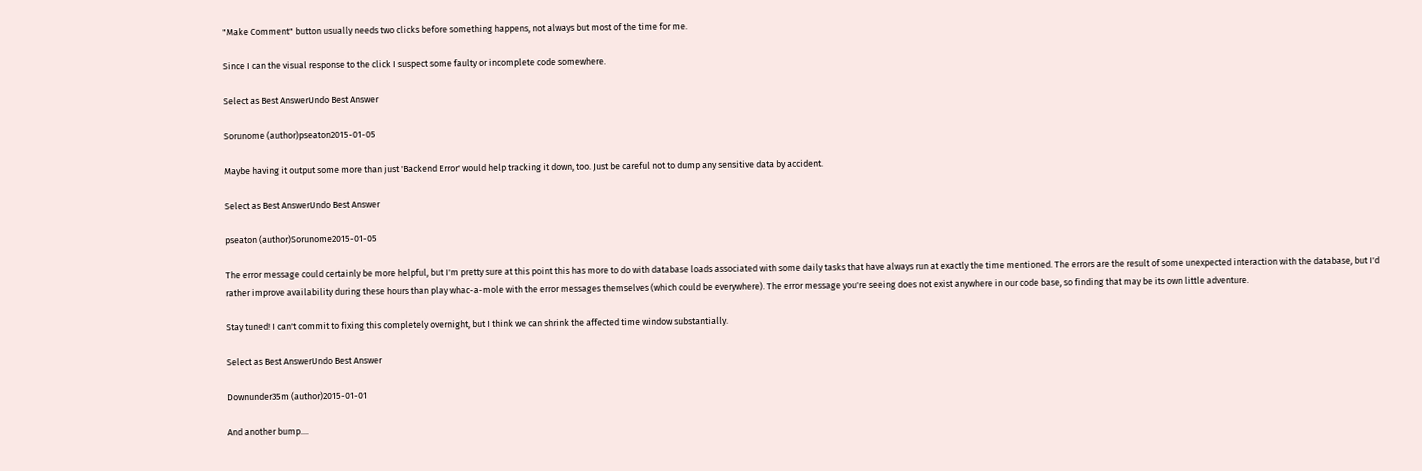"Make Comment" button usually needs two clicks before something happens, not always but most of the time for me.

Since I can the visual response to the click I suspect some faulty or incomplete code somewhere.

Select as Best AnswerUndo Best Answer

Sorunome (author)pseaton2015-01-05

Maybe having it output some more than just 'Backend Error' would help tracking it down, too. Just be careful not to dump any sensitive data by accident.

Select as Best AnswerUndo Best Answer

pseaton (author)Sorunome2015-01-05

The error message could certainly be more helpful, but I'm pretty sure at this point this has more to do with database loads associated with some daily tasks that have always run at exactly the time mentioned. The errors are the result of some unexpected interaction with the database, but I'd rather improve availability during these hours than play whac-a-mole with the error messages themselves (which could be everywhere). The error message you're seeing does not exist anywhere in our code base, so finding that may be its own little adventure.

Stay tuned! I can't commit to fixing this completely overnight, but I think we can shrink the affected time window substantially.

Select as Best AnswerUndo Best Answer

Downunder35m (author)2015-01-01

And another bump....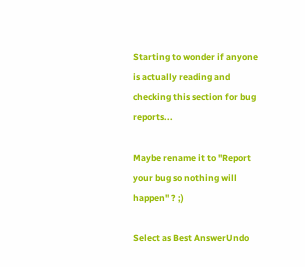Starting to wonder if anyone is actually reading and checking this section for bug reports...

Maybe rename it to "Report your bug so nothing will happen" ? ;)

Select as Best AnswerUndo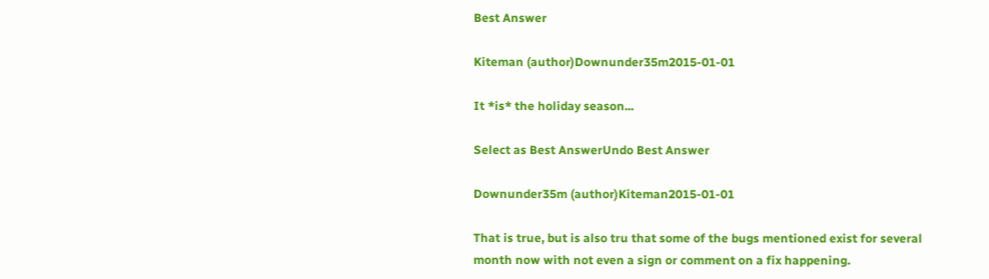Best Answer

Kiteman (author)Downunder35m2015-01-01

It *is* the holiday season...

Select as Best AnswerUndo Best Answer

Downunder35m (author)Kiteman2015-01-01

That is true, but is also tru that some of the bugs mentioned exist for several month now with not even a sign or comment on a fix happening.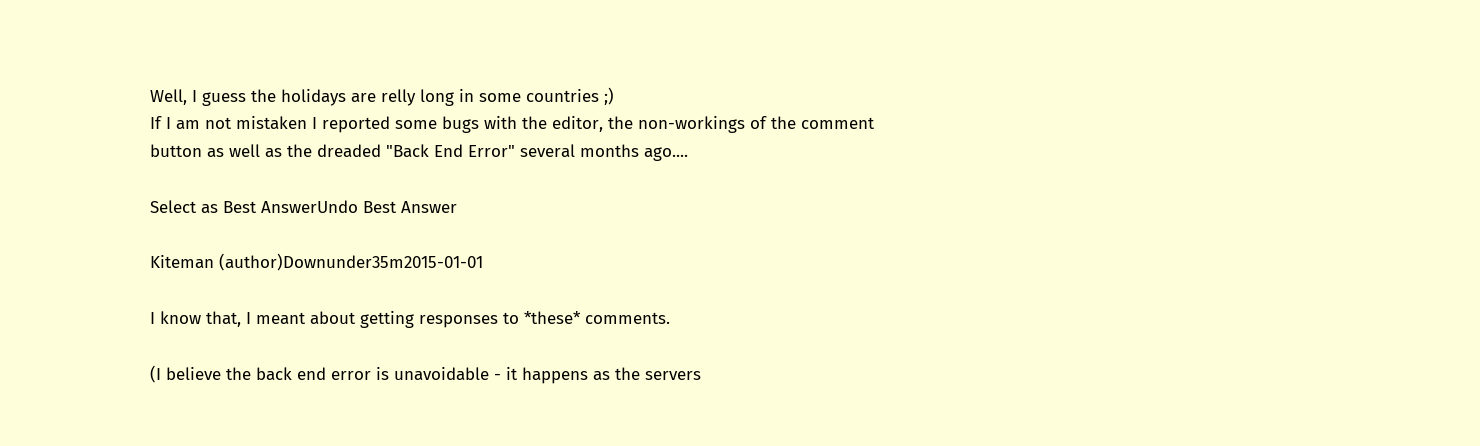Well, I guess the holidays are relly long in some countries ;)
If I am not mistaken I reported some bugs with the editor, the non-workings of the comment button as well as the dreaded "Back End Error" several months ago....

Select as Best AnswerUndo Best Answer

Kiteman (author)Downunder35m2015-01-01

I know that, I meant about getting responses to *these* comments.

(I believe the back end error is unavoidable - it happens as the servers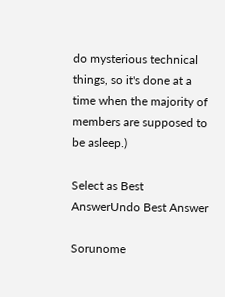do mysterious technical things, so it's done at a time when the majority of members are supposed to be asleep.)

Select as Best AnswerUndo Best Answer

Sorunome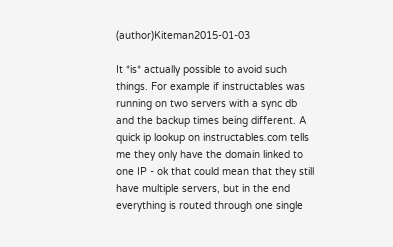(author)Kiteman2015-01-03

It *is* actually possible to avoid such things. For example if instructables was running on two servers with a sync db and the backup times being different. A quick ip lookup on instructables.com tells me they only have the domain linked to one IP - ok that could mean that they still have multiple servers, but in the end everything is routed through one single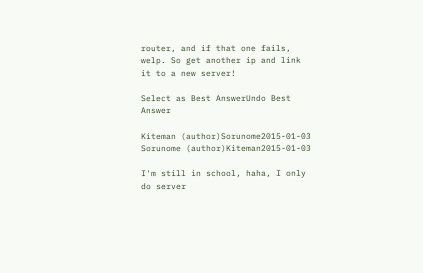router, and if that one fails, welp. So get another ip and link it to a new server!

Select as Best AnswerUndo Best Answer

Kiteman (author)Sorunome2015-01-03
Sorunome (author)Kiteman2015-01-03

I'm still in school, haha, I only do server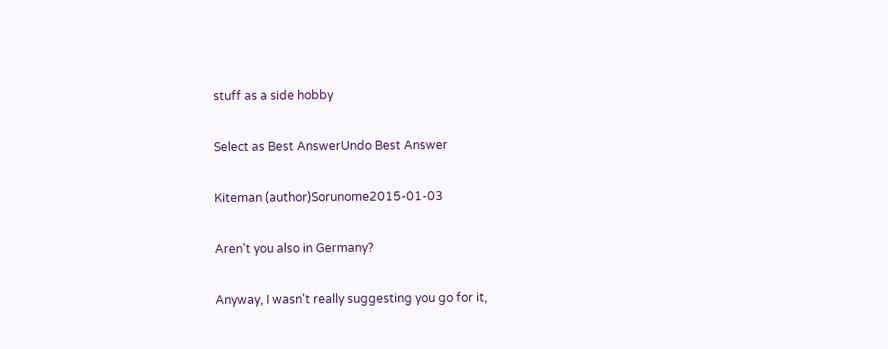stuff as a side hobby

Select as Best AnswerUndo Best Answer

Kiteman (author)Sorunome2015-01-03

Aren't you also in Germany?

Anyway, I wasn't really suggesting you go for it,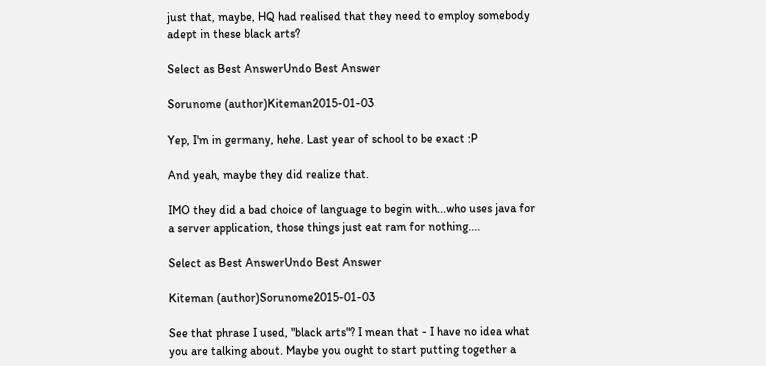just that, maybe, HQ had realised that they need to employ somebody adept in these black arts?

Select as Best AnswerUndo Best Answer

Sorunome (author)Kiteman2015-01-03

Yep, I'm in germany, hehe. Last year of school to be exact :P

And yeah, maybe they did realize that.

IMO they did a bad choice of language to begin with...who uses java for a server application, those things just eat ram for nothing....

Select as Best AnswerUndo Best Answer

Kiteman (author)Sorunome2015-01-03

See that phrase I used, "black arts"? I mean that - I have no idea what you are talking about. Maybe you ought to start putting together a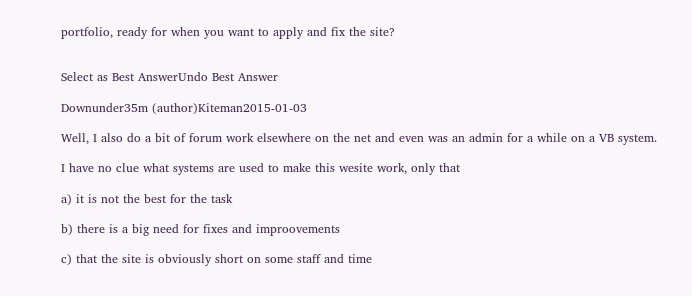portfolio, ready for when you want to apply and fix the site?


Select as Best AnswerUndo Best Answer

Downunder35m (author)Kiteman2015-01-03

Well, I also do a bit of forum work elsewhere on the net and even was an admin for a while on a VB system.

I have no clue what systems are used to make this wesite work, only that

a) it is not the best for the task

b) there is a big need for fixes and improovements

c) that the site is obviously short on some staff and time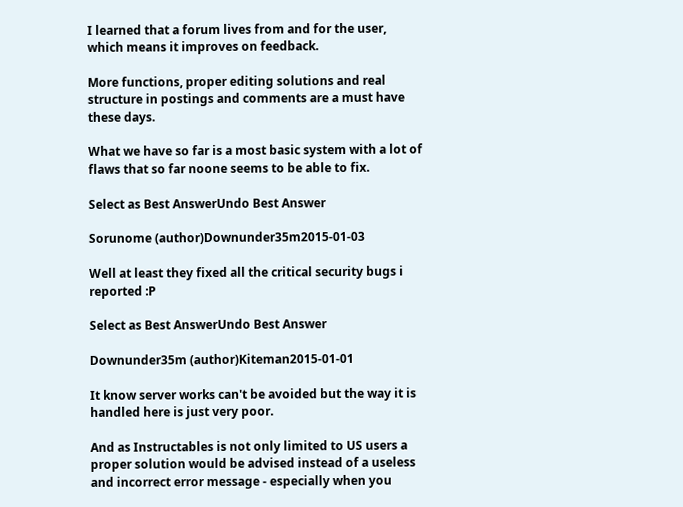I learned that a forum lives from and for the user, which means it improves on feedback.

More functions, proper editing solutions and real structure in postings and comments are a must have these days.

What we have so far is a most basic system with a lot of flaws that so far noone seems to be able to fix.

Select as Best AnswerUndo Best Answer

Sorunome (author)Downunder35m2015-01-03

Well at least they fixed all the critical security bugs i reported :P

Select as Best AnswerUndo Best Answer

Downunder35m (author)Kiteman2015-01-01

It know server works can't be avoided but the way it is handled here is just very poor.

And as Instructables is not only limited to US users a proper solution would be advised instead of a useless and incorrect error message - especially when you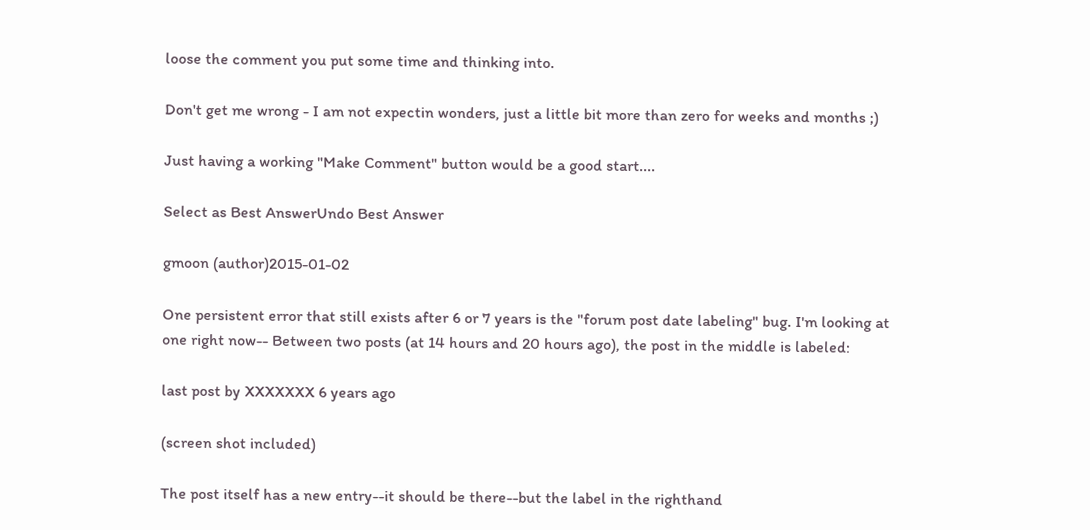loose the comment you put some time and thinking into.

Don't get me wrong - I am not expectin wonders, just a little bit more than zero for weeks and months ;)

Just having a working "Make Comment" button would be a good start....

Select as Best AnswerUndo Best Answer

gmoon (author)2015-01-02

One persistent error that still exists after 6 or 7 years is the "forum post date labeling" bug. I'm looking at one right now-- Between two posts (at 14 hours and 20 hours ago), the post in the middle is labeled:

last post by XXXXXXX 6 years ago

(screen shot included)

The post itself has a new entry--it should be there--but the label in the righthand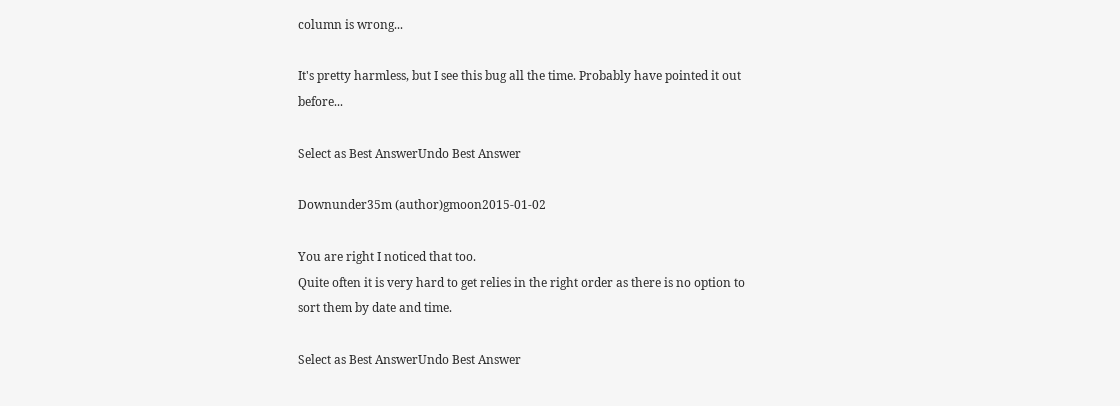column is wrong...

It's pretty harmless, but I see this bug all the time. Probably have pointed it out before...

Select as Best AnswerUndo Best Answer

Downunder35m (author)gmoon2015-01-02

You are right I noticed that too.
Quite often it is very hard to get relies in the right order as there is no option to sort them by date and time.

Select as Best AnswerUndo Best Answer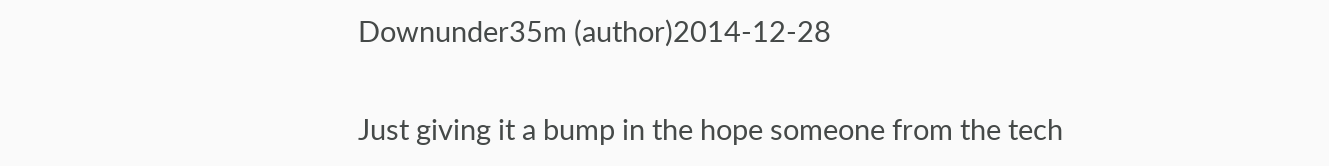Downunder35m (author)2014-12-28

Just giving it a bump in the hope someone from the tech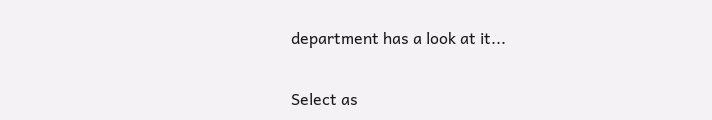department has a look at it...

Select as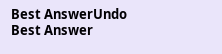Best AnswerUndo Best Answer